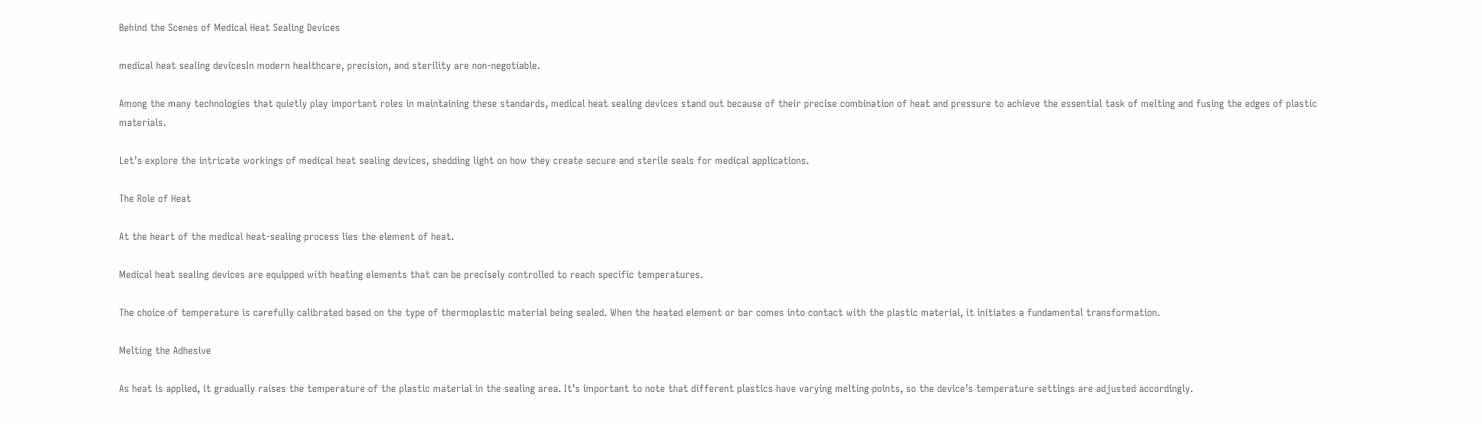Behind the Scenes of Medical Heat Sealing Devices

medical heat sealing devicesIn modern healthcare, precision, and sterility are non-negotiable.

Among the many technologies that quietly play important roles in maintaining these standards, medical heat sealing devices stand out because of their precise combination of heat and pressure to achieve the essential task of melting and fusing the edges of plastic materials.

Let’s explore the intricate workings of medical heat sealing devices, shedding light on how they create secure and sterile seals for medical applications.

The Role of Heat

At the heart of the medical heat-sealing process lies the element of heat.

Medical heat sealing devices are equipped with heating elements that can be precisely controlled to reach specific temperatures.

The choice of temperature is carefully calibrated based on the type of thermoplastic material being sealed. When the heated element or bar comes into contact with the plastic material, it initiates a fundamental transformation.

Melting the Adhesive

As heat is applied, it gradually raises the temperature of the plastic material in the sealing area. It’s important to note that different plastics have varying melting points, so the device’s temperature settings are adjusted accordingly.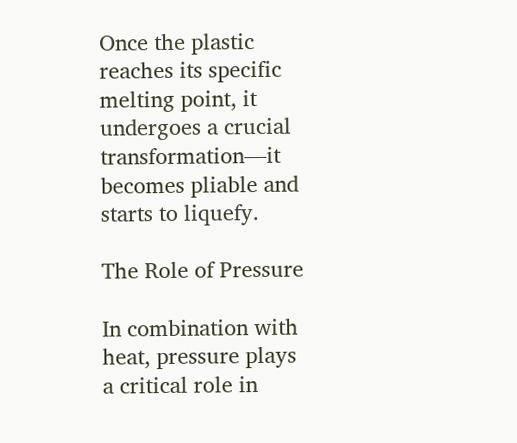Once the plastic reaches its specific melting point, it undergoes a crucial transformation—it becomes pliable and starts to liquefy.

The Role of Pressure

In combination with heat, pressure plays a critical role in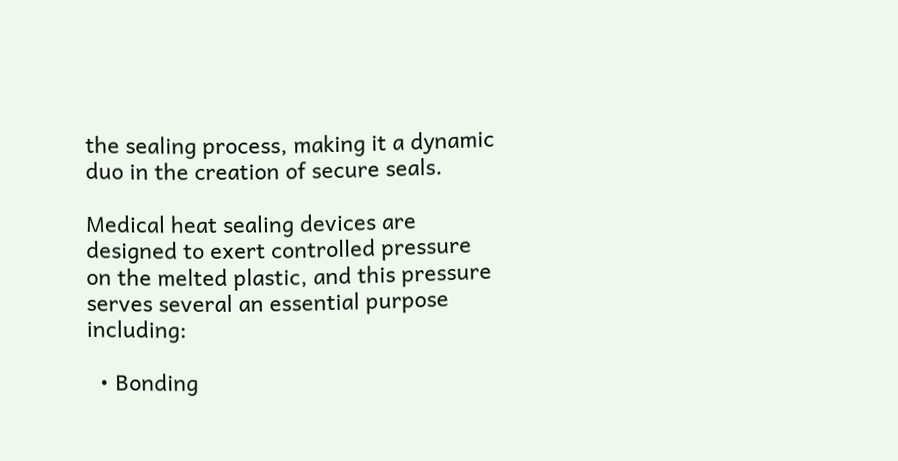the sealing process, making it a dynamic duo in the creation of secure seals.

Medical heat sealing devices are designed to exert controlled pressure on the melted plastic, and this pressure serves several an essential purpose including:

  • Bonding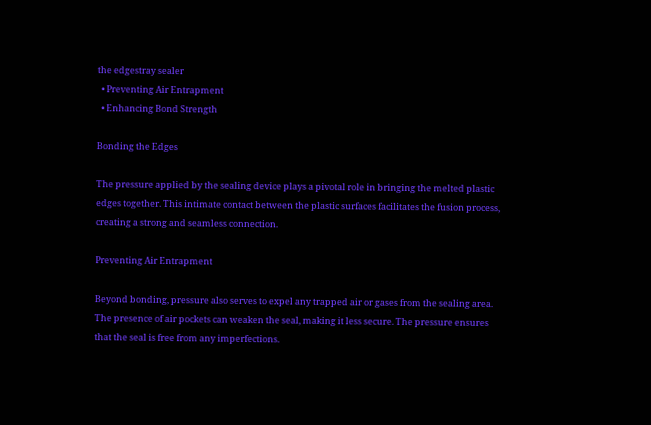the edgestray sealer
  • Preventing Air Entrapment
  • Enhancing Bond Strength

Bonding the Edges

The pressure applied by the sealing device plays a pivotal role in bringing the melted plastic edges together. This intimate contact between the plastic surfaces facilitates the fusion process, creating a strong and seamless connection.

Preventing Air Entrapment

Beyond bonding, pressure also serves to expel any trapped air or gases from the sealing area. The presence of air pockets can weaken the seal, making it less secure. The pressure ensures that the seal is free from any imperfections.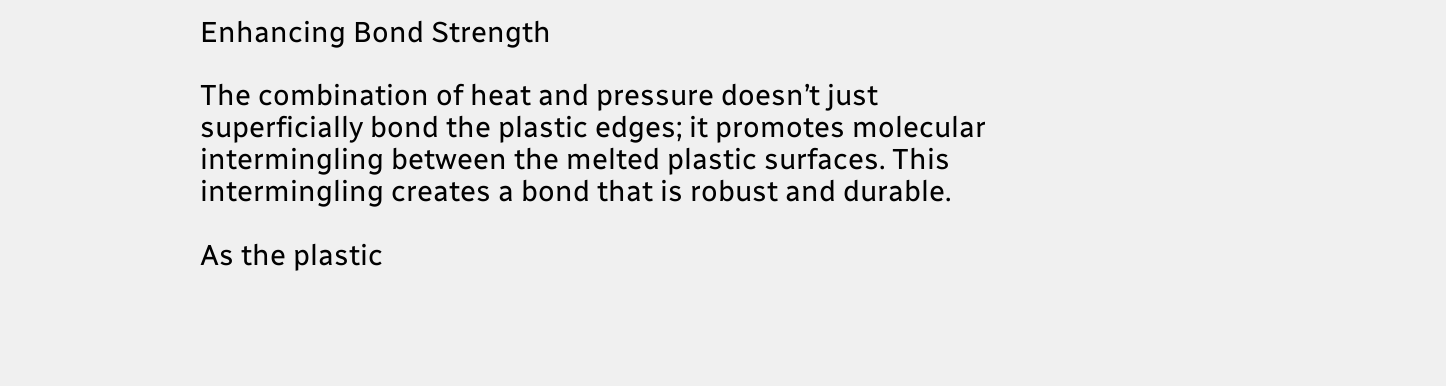Enhancing Bond Strength

The combination of heat and pressure doesn’t just superficially bond the plastic edges; it promotes molecular intermingling between the melted plastic surfaces. This intermingling creates a bond that is robust and durable.

As the plastic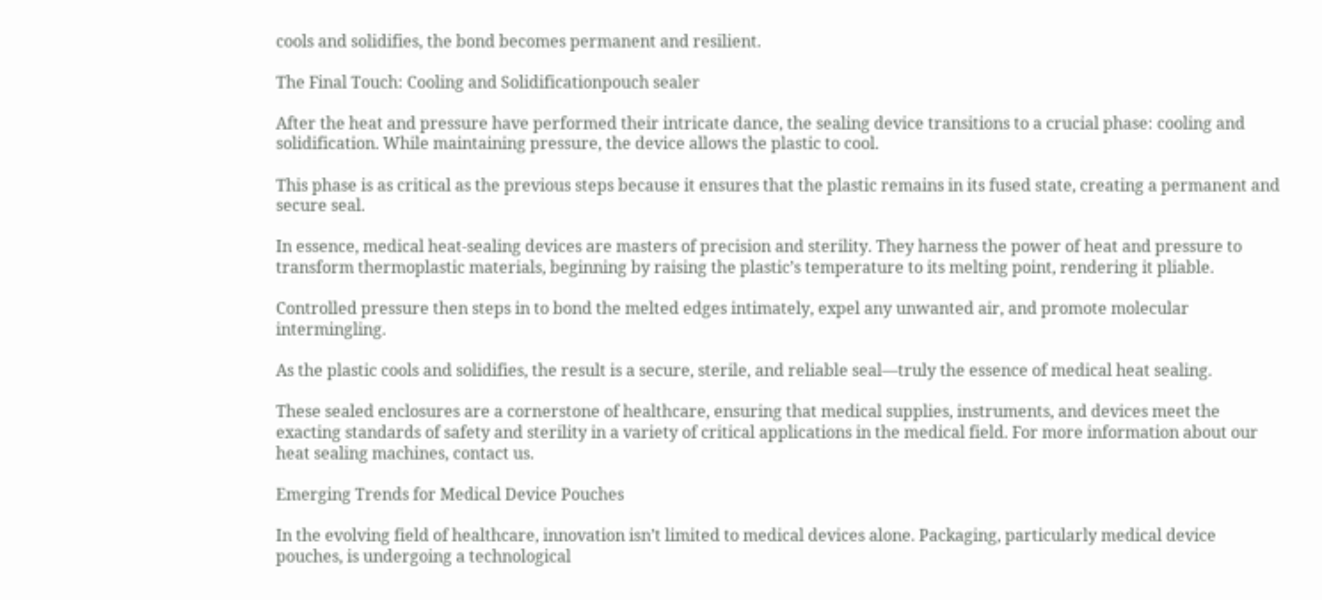cools and solidifies, the bond becomes permanent and resilient.

The Final Touch: Cooling and Solidificationpouch sealer

After the heat and pressure have performed their intricate dance, the sealing device transitions to a crucial phase: cooling and solidification. While maintaining pressure, the device allows the plastic to cool.

This phase is as critical as the previous steps because it ensures that the plastic remains in its fused state, creating a permanent and secure seal.

In essence, medical heat-sealing devices are masters of precision and sterility. They harness the power of heat and pressure to transform thermoplastic materials, beginning by raising the plastic’s temperature to its melting point, rendering it pliable.

Controlled pressure then steps in to bond the melted edges intimately, expel any unwanted air, and promote molecular intermingling.

As the plastic cools and solidifies, the result is a secure, sterile, and reliable seal—truly the essence of medical heat sealing.

These sealed enclosures are a cornerstone of healthcare, ensuring that medical supplies, instruments, and devices meet the exacting standards of safety and sterility in a variety of critical applications in the medical field. For more information about our heat sealing machines, contact us.

Emerging Trends for Medical Device Pouches

In the evolving field of healthcare, innovation isn’t limited to medical devices alone. Packaging, particularly medical device pouches, is undergoing a technological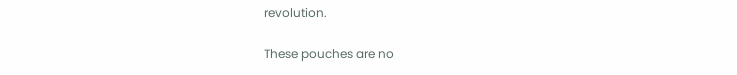revolution.

These pouches are no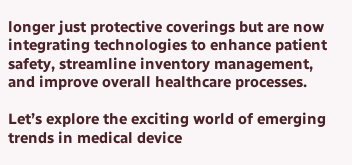longer just protective coverings but are now integrating technologies to enhance patient safety, streamline inventory management, and improve overall healthcare processes.

Let’s explore the exciting world of emerging trends in medical device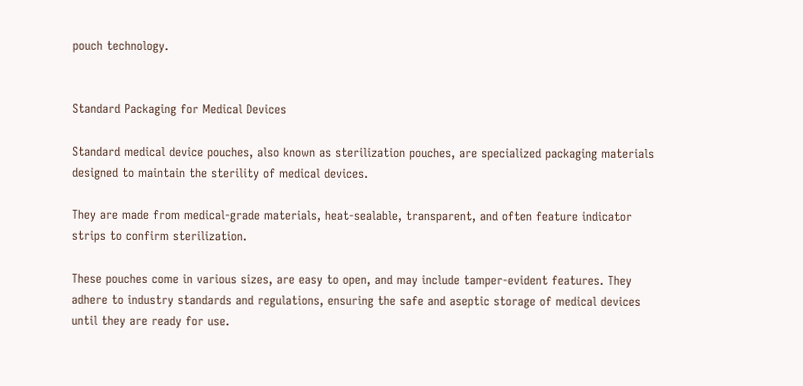pouch technology.


Standard Packaging for Medical Devices

Standard medical device pouches, also known as sterilization pouches, are specialized packaging materials designed to maintain the sterility of medical devices.

They are made from medical-grade materials, heat-sealable, transparent, and often feature indicator strips to confirm sterilization.

These pouches come in various sizes, are easy to open, and may include tamper-evident features. They adhere to industry standards and regulations, ensuring the safe and aseptic storage of medical devices until they are ready for use.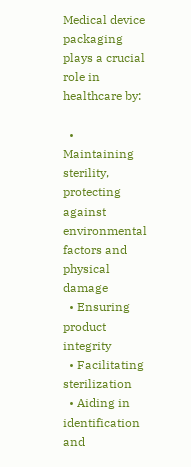Medical device packaging plays a crucial role in healthcare by:

  • Maintaining sterility, protecting against environmental factors and physical damage
  • Ensuring product integrity
  • Facilitating sterilization
  • Aiding in identification and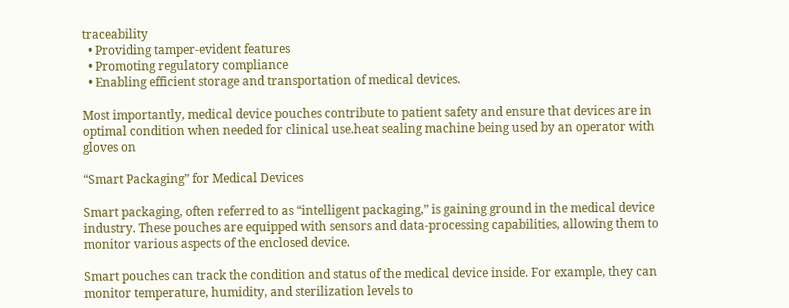traceability
  • Providing tamper-evident features
  • Promoting regulatory compliance
  • Enabling efficient storage and transportation of medical devices.

Most importantly, medical device pouches contribute to patient safety and ensure that devices are in optimal condition when needed for clinical use.heat sealing machine being used by an operator with gloves on

“Smart Packaging” for Medical Devices

Smart packaging, often referred to as “intelligent packaging,” is gaining ground in the medical device industry. These pouches are equipped with sensors and data-processing capabilities, allowing them to monitor various aspects of the enclosed device.

Smart pouches can track the condition and status of the medical device inside. For example, they can monitor temperature, humidity, and sterilization levels to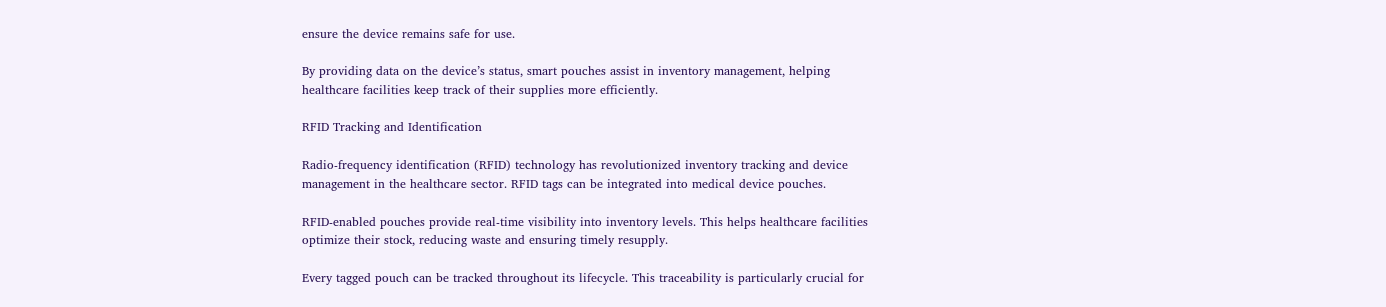ensure the device remains safe for use.

By providing data on the device’s status, smart pouches assist in inventory management, helping healthcare facilities keep track of their supplies more efficiently.

RFID Tracking and Identification

Radio-frequency identification (RFID) technology has revolutionized inventory tracking and device management in the healthcare sector. RFID tags can be integrated into medical device pouches.

RFID-enabled pouches provide real-time visibility into inventory levels. This helps healthcare facilities optimize their stock, reducing waste and ensuring timely resupply.

Every tagged pouch can be tracked throughout its lifecycle. This traceability is particularly crucial for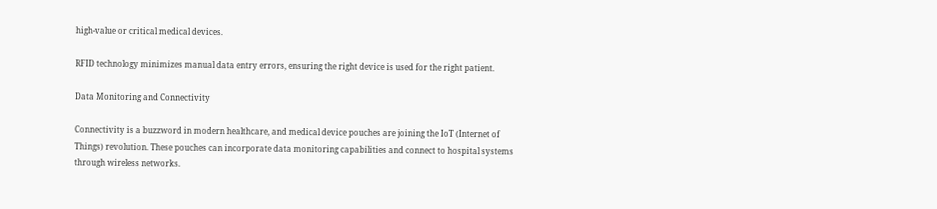high-value or critical medical devices.

RFID technology minimizes manual data entry errors, ensuring the right device is used for the right patient.

Data Monitoring and Connectivity

Connectivity is a buzzword in modern healthcare, and medical device pouches are joining the IoT (Internet of Things) revolution. These pouches can incorporate data monitoring capabilities and connect to hospital systems through wireless networks.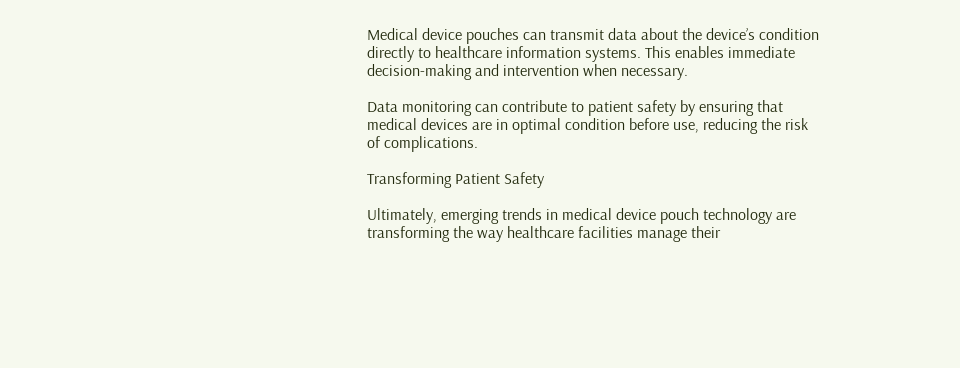Medical device pouches can transmit data about the device’s condition directly to healthcare information systems. This enables immediate decision-making and intervention when necessary.

Data monitoring can contribute to patient safety by ensuring that medical devices are in optimal condition before use, reducing the risk of complications.

Transforming Patient Safety

Ultimately, emerging trends in medical device pouch technology are transforming the way healthcare facilities manage their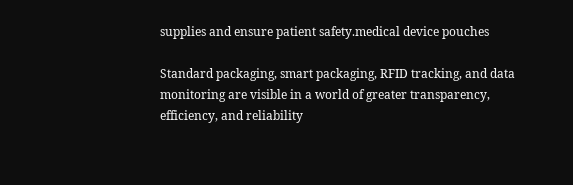supplies and ensure patient safety.medical device pouches

Standard packaging, smart packaging, RFID tracking, and data monitoring are visible in a world of greater transparency, efficiency, and reliability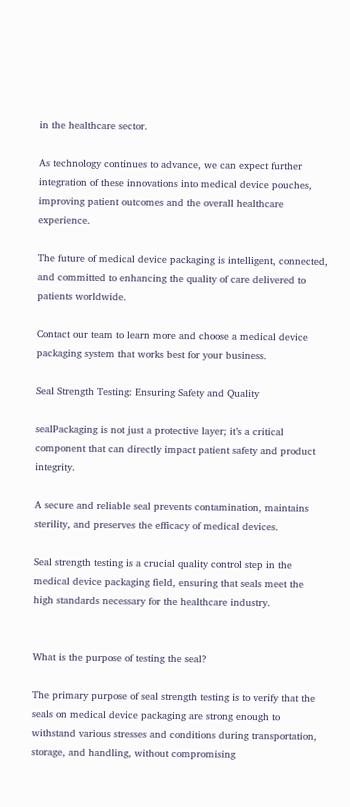in the healthcare sector.

As technology continues to advance, we can expect further integration of these innovations into medical device pouches, improving patient outcomes and the overall healthcare experience.

The future of medical device packaging is intelligent, connected, and committed to enhancing the quality of care delivered to patients worldwide.

Contact our team to learn more and choose a medical device packaging system that works best for your business.

Seal Strength Testing: Ensuring Safety and Quality

sealPackaging is not just a protective layer; it’s a critical component that can directly impact patient safety and product integrity.

A secure and reliable seal prevents contamination, maintains sterility, and preserves the efficacy of medical devices.

Seal strength testing is a crucial quality control step in the medical device packaging field, ensuring that seals meet the high standards necessary for the healthcare industry.


What is the purpose of testing the seal?

The primary purpose of seal strength testing is to verify that the seals on medical device packaging are strong enough to withstand various stresses and conditions during transportation, storage, and handling, without compromising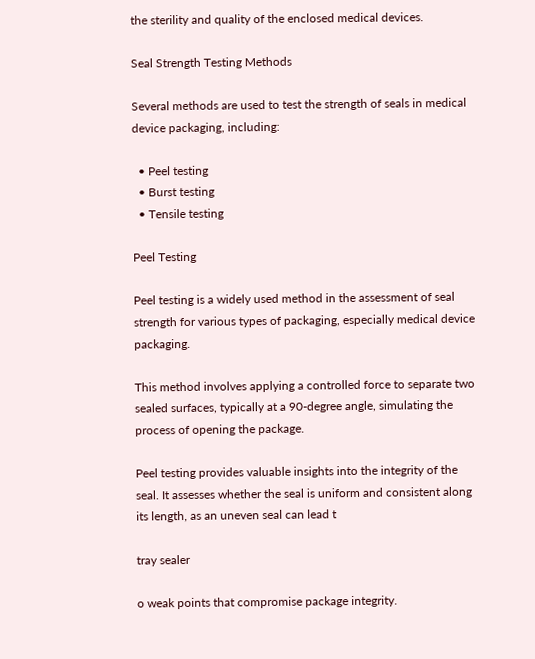the sterility and quality of the enclosed medical devices.

Seal Strength Testing Methods

Several methods are used to test the strength of seals in medical device packaging, including:

  • Peel testing
  • Burst testing
  • Tensile testing

Peel Testing

Peel testing is a widely used method in the assessment of seal strength for various types of packaging, especially medical device packaging.

This method involves applying a controlled force to separate two sealed surfaces, typically at a 90-degree angle, simulating the process of opening the package.

Peel testing provides valuable insights into the integrity of the seal. It assesses whether the seal is uniform and consistent along its length, as an uneven seal can lead t

tray sealer

o weak points that compromise package integrity.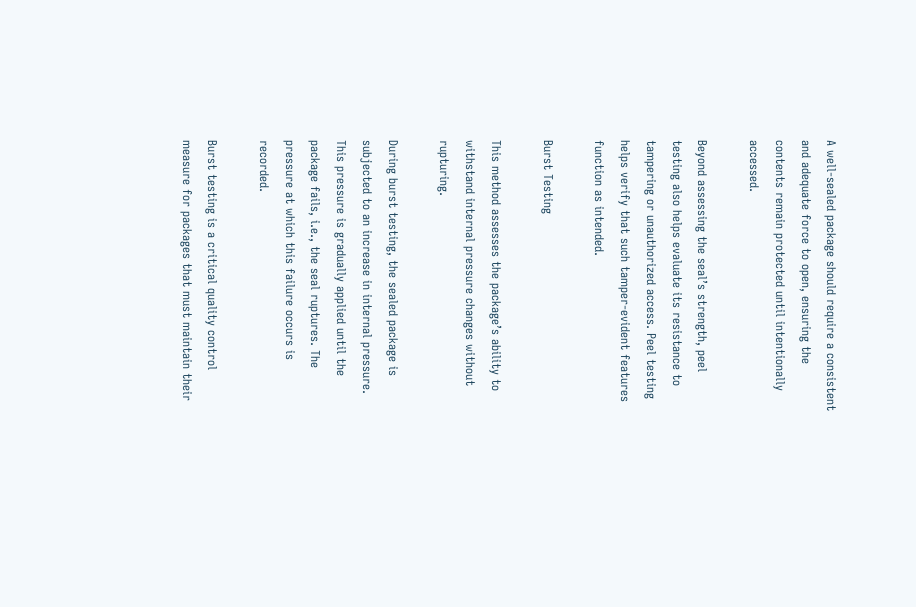A well-sealed package should require a consistent and adequate force to open, ensuring the contents remain protected until intentionally accessed.

Beyond assessing the seal’s strength, peel testing also helps evaluate its resistance to tampering or unauthorized access. Peel testing helps verify that such tamper-evident features function as intended.

Burst Testing

This method assesses the package’s ability to withstand internal pressure changes without rupturing.

During burst testing, the sealed package is subjected to an increase in internal pressure. This pressure is gradually applied until the package fails, i.e., the seal ruptures. The pressure at which this failure occurs is recorded.

Burst testing is a critical quality control measure for packages that must maintain their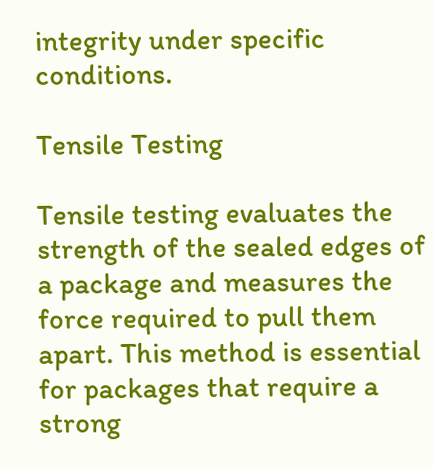integrity under specific conditions.

Tensile Testing

Tensile testing evaluates the strength of the sealed edges of a package and measures the force required to pull them apart. This method is essential for packages that require a strong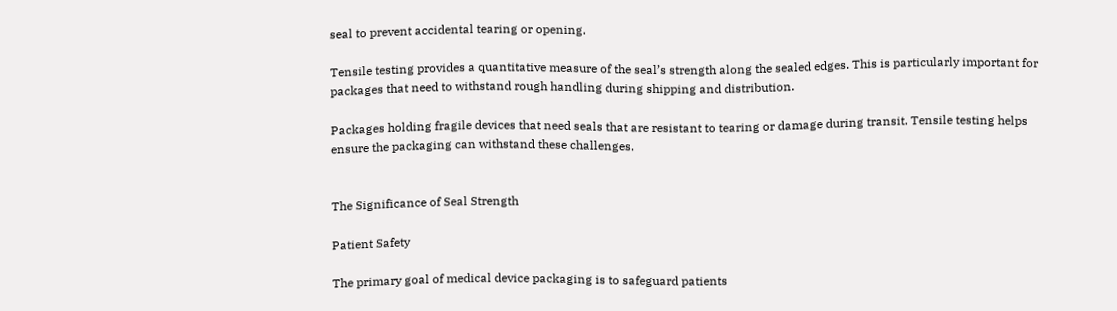seal to prevent accidental tearing or opening.

Tensile testing provides a quantitative measure of the seal’s strength along the sealed edges. This is particularly important for packages that need to withstand rough handling during shipping and distribution.

Packages holding fragile devices that need seals that are resistant to tearing or damage during transit. Tensile testing helps ensure the packaging can withstand these challenges.


The Significance of Seal Strength

Patient Safety

The primary goal of medical device packaging is to safeguard patients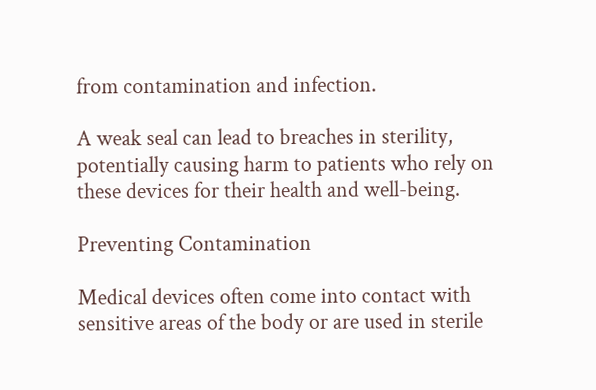from contamination and infection.

A weak seal can lead to breaches in sterility, potentially causing harm to patients who rely on these devices for their health and well-being.

Preventing Contamination

Medical devices often come into contact with sensitive areas of the body or are used in sterile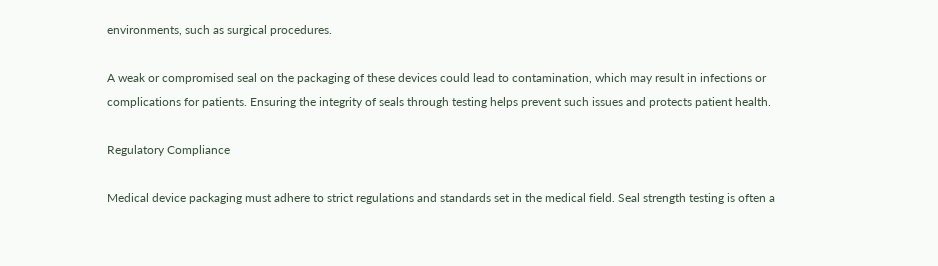environments, such as surgical procedures.

A weak or compromised seal on the packaging of these devices could lead to contamination, which may result in infections or complications for patients. Ensuring the integrity of seals through testing helps prevent such issues and protects patient health.

Regulatory Compliance

Medical device packaging must adhere to strict regulations and standards set in the medical field. Seal strength testing is often a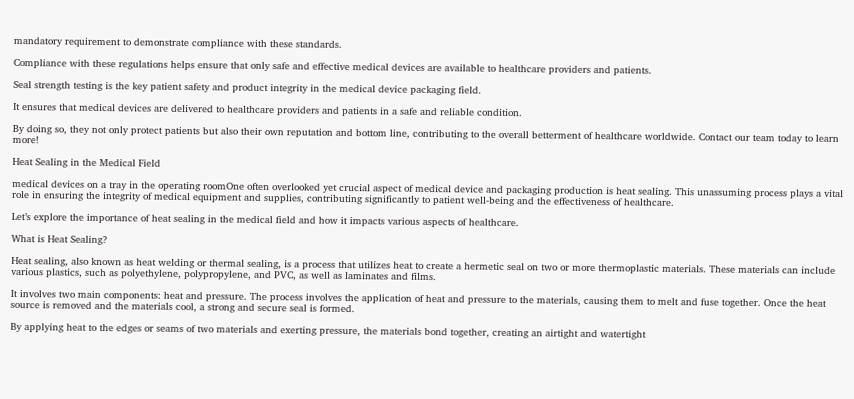mandatory requirement to demonstrate compliance with these standards.

Compliance with these regulations helps ensure that only safe and effective medical devices are available to healthcare providers and patients.

Seal strength testing is the key patient safety and product integrity in the medical device packaging field.

It ensures that medical devices are delivered to healthcare providers and patients in a safe and reliable condition.

By doing so, they not only protect patients but also their own reputation and bottom line, contributing to the overall betterment of healthcare worldwide. Contact our team today to learn more!

Heat Sealing in the Medical Field

medical devices on a tray in the operating roomOne often overlooked yet crucial aspect of medical device and packaging production is heat sealing. This unassuming process plays a vital role in ensuring the integrity of medical equipment and supplies, contributing significantly to patient well-being and the effectiveness of healthcare.

Let’s explore the importance of heat sealing in the medical field and how it impacts various aspects of healthcare.

What is Heat Sealing?

Heat sealing, also known as heat welding or thermal sealing, is a process that utilizes heat to create a hermetic seal on two or more thermoplastic materials. These materials can include various plastics, such as polyethylene, polypropylene, and PVC, as well as laminates and films.

It involves two main components: heat and pressure. The process involves the application of heat and pressure to the materials, causing them to melt and fuse together. Once the heat source is removed and the materials cool, a strong and secure seal is formed.

By applying heat to the edges or seams of two materials and exerting pressure, the materials bond together, creating an airtight and watertight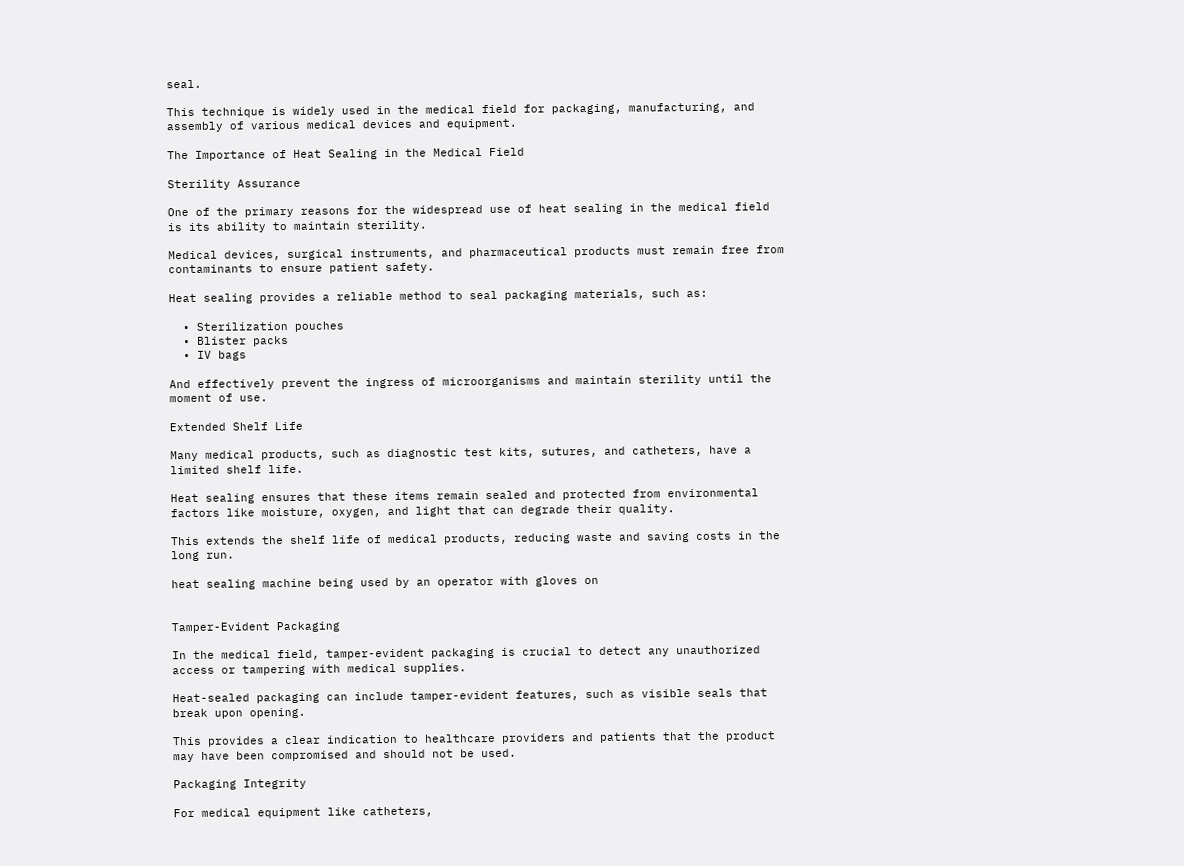seal.

This technique is widely used in the medical field for packaging, manufacturing, and assembly of various medical devices and equipment.

The Importance of Heat Sealing in the Medical Field

Sterility Assurance

One of the primary reasons for the widespread use of heat sealing in the medical field is its ability to maintain sterility.

Medical devices, surgical instruments, and pharmaceutical products must remain free from contaminants to ensure patient safety.

Heat sealing provides a reliable method to seal packaging materials, such as:

  • Sterilization pouches
  • Blister packs
  • IV bags

And effectively prevent the ingress of microorganisms and maintain sterility until the moment of use.

Extended Shelf Life

Many medical products, such as diagnostic test kits, sutures, and catheters, have a limited shelf life.

Heat sealing ensures that these items remain sealed and protected from environmental factors like moisture, oxygen, and light that can degrade their quality.

This extends the shelf life of medical products, reducing waste and saving costs in the long run.

heat sealing machine being used by an operator with gloves on


Tamper-Evident Packaging

In the medical field, tamper-evident packaging is crucial to detect any unauthorized access or tampering with medical supplies.

Heat-sealed packaging can include tamper-evident features, such as visible seals that break upon opening.

This provides a clear indication to healthcare providers and patients that the product may have been compromised and should not be used.

Packaging Integrity

For medical equipment like catheters,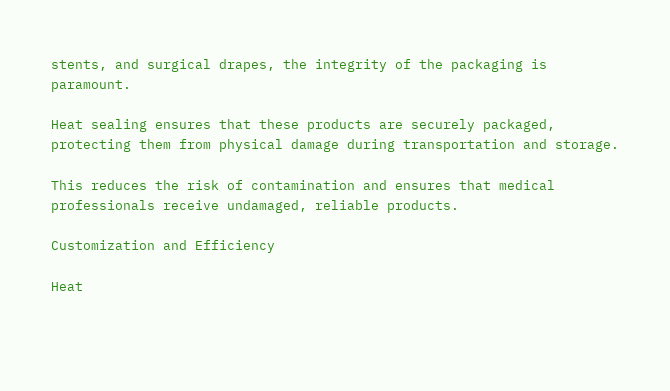stents, and surgical drapes, the integrity of the packaging is paramount.

Heat sealing ensures that these products are securely packaged, protecting them from physical damage during transportation and storage.

This reduces the risk of contamination and ensures that medical professionals receive undamaged, reliable products.

Customization and Efficiency

Heat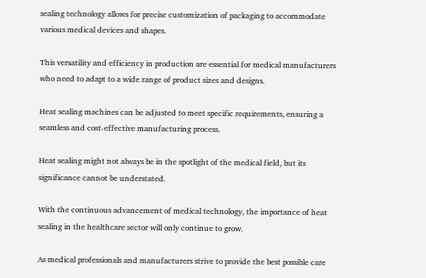sealing technology allows for precise customization of packaging to accommodate various medical devices and shapes.

This versatility and efficiency in production are essential for medical manufacturers who need to adapt to a wide range of product sizes and designs.

Heat sealing machines can be adjusted to meet specific requirements, ensuring a seamless and cost-effective manufacturing process.

Heat sealing might not always be in the spotlight of the medical field, but its significance cannot be understated.

With the continuous advancement of medical technology, the importance of heat sealing in the healthcare sector will only continue to grow.

As medical professionals and manufacturers strive to provide the best possible care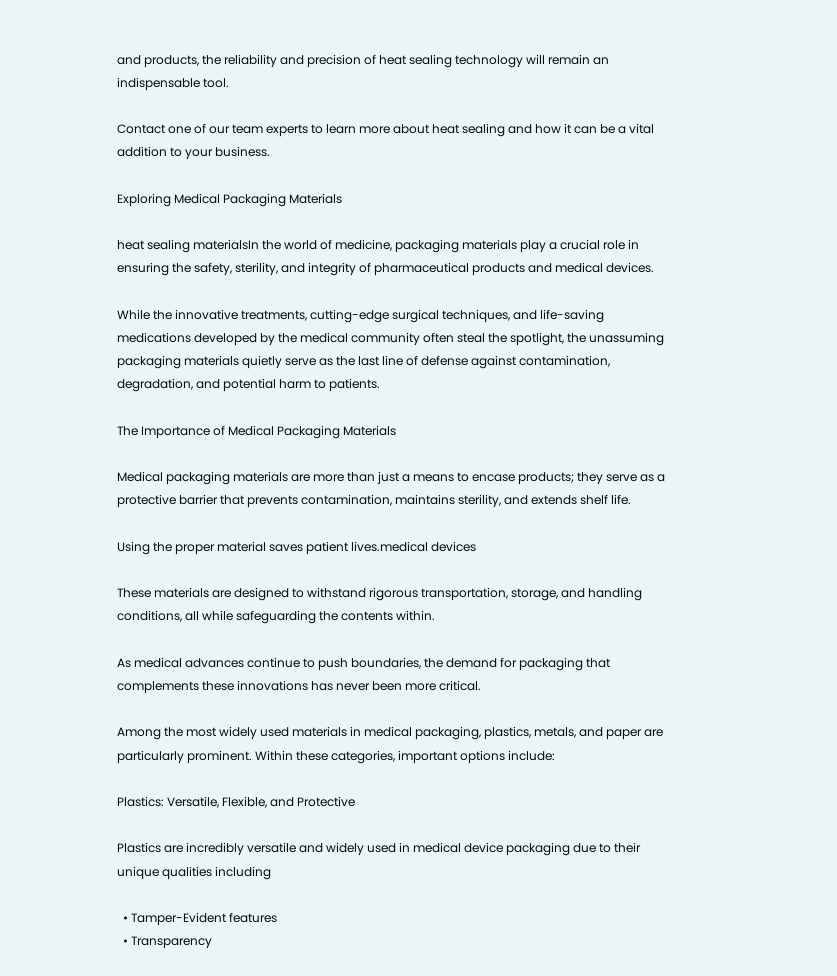and products, the reliability and precision of heat sealing technology will remain an indispensable tool.

Contact one of our team experts to learn more about heat sealing and how it can be a vital addition to your business.

Exploring Medical Packaging Materials

heat sealing materialsIn the world of medicine, packaging materials play a crucial role in ensuring the safety, sterility, and integrity of pharmaceutical products and medical devices.

While the innovative treatments, cutting-edge surgical techniques, and life-saving medications developed by the medical community often steal the spotlight, the unassuming packaging materials quietly serve as the last line of defense against contamination, degradation, and potential harm to patients.

The Importance of Medical Packaging Materials

Medical packaging materials are more than just a means to encase products; they serve as a protective barrier that prevents contamination, maintains sterility, and extends shelf life.

Using the proper material saves patient lives.medical devices

These materials are designed to withstand rigorous transportation, storage, and handling conditions, all while safeguarding the contents within.

As medical advances continue to push boundaries, the demand for packaging that complements these innovations has never been more critical.

Among the most widely used materials in medical packaging, plastics, metals, and paper are particularly prominent. Within these categories, important options include:

Plastics: Versatile, Flexible, and Protective

Plastics are incredibly versatile and widely used in medical device packaging due to their unique qualities including

  • Tamper-Evident features
  • Transparency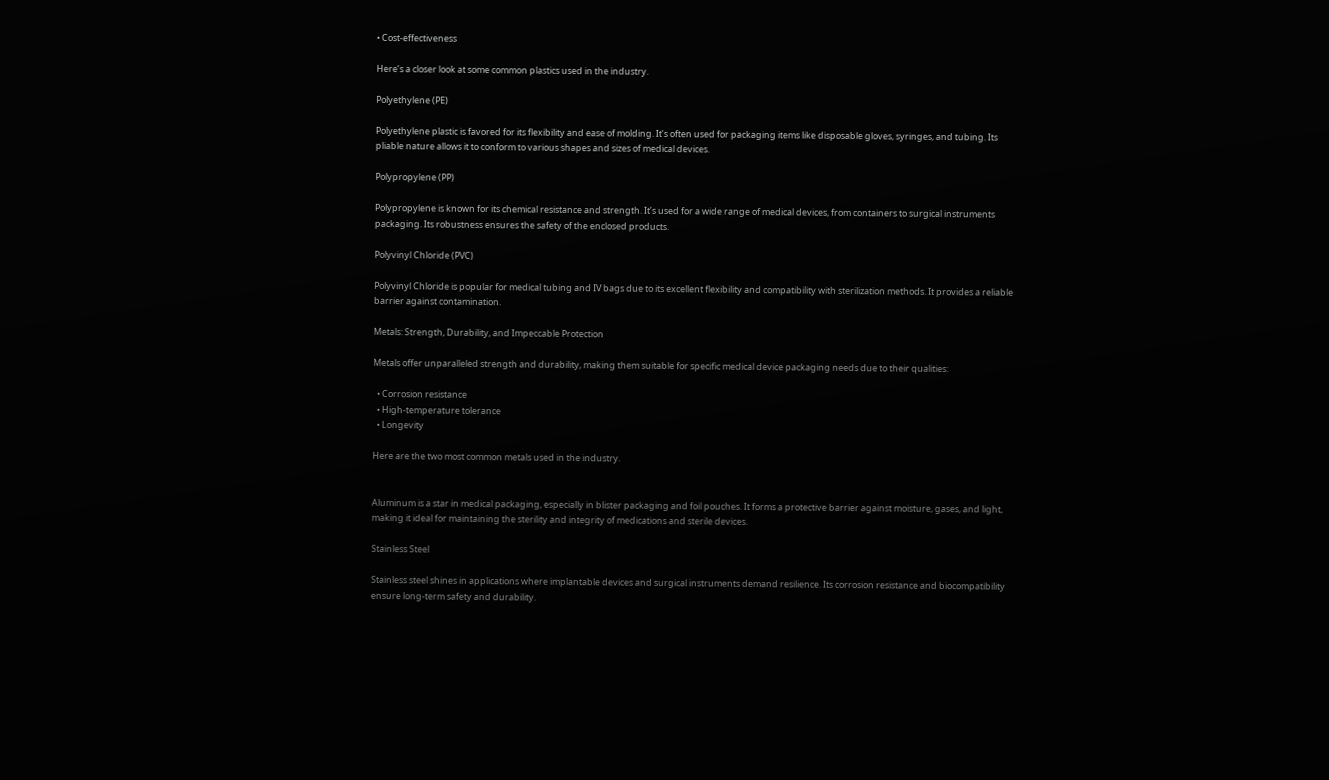• Cost-effectiveness

Here’s a closer look at some common plastics used in the industry.

Polyethylene (PE)

Polyethylene plastic is favored for its flexibility and ease of molding. It’s often used for packaging items like disposable gloves, syringes, and tubing. Its pliable nature allows it to conform to various shapes and sizes of medical devices.

Polypropylene (PP)

Polypropylene is known for its chemical resistance and strength. It’s used for a wide range of medical devices, from containers to surgical instruments packaging. Its robustness ensures the safety of the enclosed products.

Polyvinyl Chloride (PVC)

Polyvinyl Chloride is popular for medical tubing and IV bags due to its excellent flexibility and compatibility with sterilization methods. It provides a reliable barrier against contamination.

Metals: Strength, Durability, and Impeccable Protection

Metals offer unparalleled strength and durability, making them suitable for specific medical device packaging needs due to their qualities:

  • Corrosion resistance
  • High-temperature tolerance
  • Longevity

Here are the two most common metals used in the industry.


Aluminum is a star in medical packaging, especially in blister packaging and foil pouches. It forms a protective barrier against moisture, gases, and light, making it ideal for maintaining the sterility and integrity of medications and sterile devices.

Stainless Steel

Stainless steel shines in applications where implantable devices and surgical instruments demand resilience. Its corrosion resistance and biocompatibility ensure long-term safety and durability.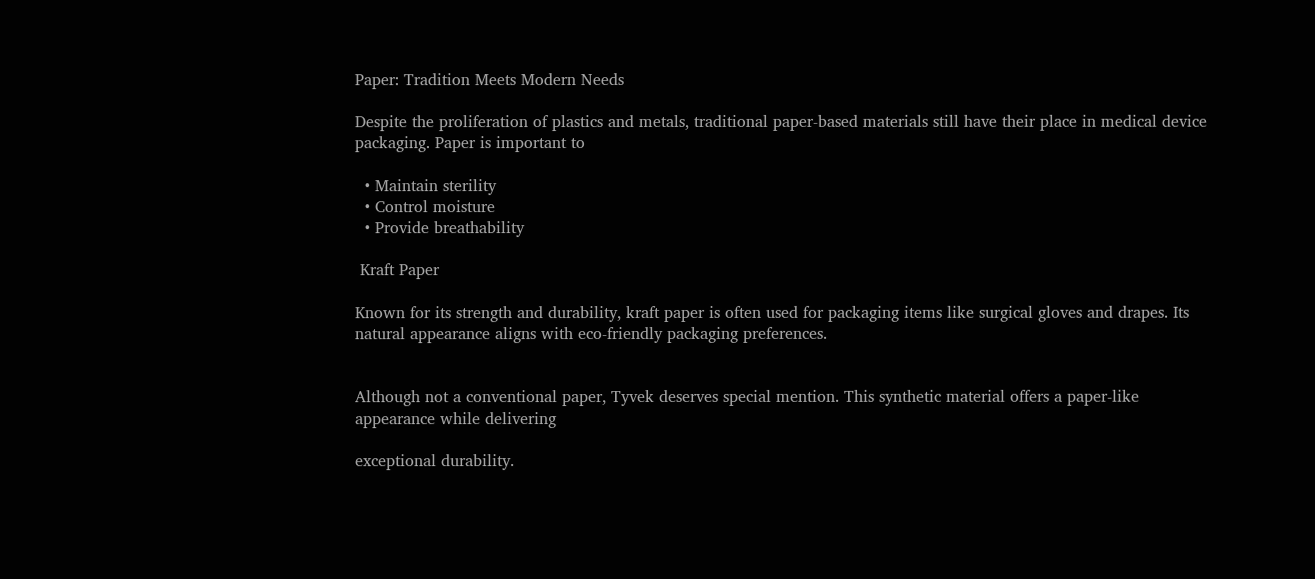Paper: Tradition Meets Modern Needs

Despite the proliferation of plastics and metals, traditional paper-based materials still have their place in medical device packaging. Paper is important to

  • Maintain sterility
  • Control moisture
  • Provide breathability

 Kraft Paper

Known for its strength and durability, kraft paper is often used for packaging items like surgical gloves and drapes. Its natural appearance aligns with eco-friendly packaging preferences.


Although not a conventional paper, Tyvek deserves special mention. This synthetic material offers a paper-like appearance while delivering

exceptional durability.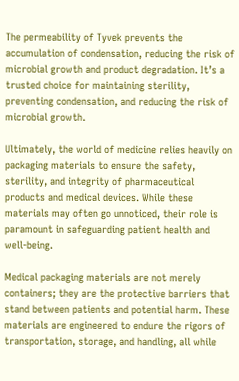The permeability of Tyvek prevents the accumulation of condensation, reducing the risk of microbial growth and product degradation. It’s a trusted choice for maintaining sterility, preventing condensation, and reducing the risk of microbial growth.

Ultimately, the world of medicine relies heavily on packaging materials to ensure the safety, sterility, and integrity of pharmaceutical products and medical devices. While these materials may often go unnoticed, their role is paramount in safeguarding patient health and well-being.

Medical packaging materials are not merely containers; they are the protective barriers that stand between patients and potential harm. These materials are engineered to endure the rigors of transportation, storage, and handling, all while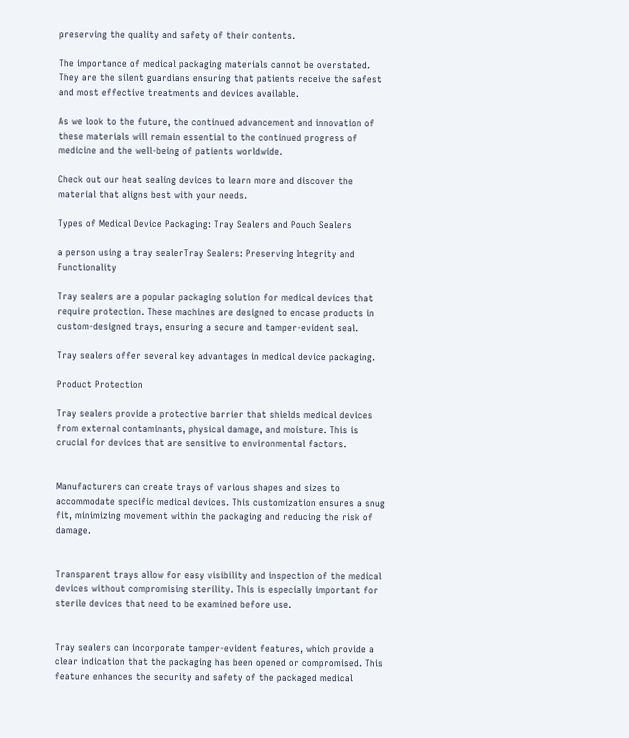preserving the quality and safety of their contents.

The importance of medical packaging materials cannot be overstated. They are the silent guardians ensuring that patients receive the safest and most effective treatments and devices available.

As we look to the future, the continued advancement and innovation of these materials will remain essential to the continued progress of medicine and the well-being of patients worldwide.

Check out our heat sealing devices to learn more and discover the material that aligns best with your needs.

Types of Medical Device Packaging: Tray Sealers and Pouch Sealers

a person using a tray sealerTray Sealers: Preserving Integrity and Functionality

Tray sealers are a popular packaging solution for medical devices that require protection. These machines are designed to encase products in custom-designed trays, ensuring a secure and tamper-evident seal.

Tray sealers offer several key advantages in medical device packaging.

Product Protection

Tray sealers provide a protective barrier that shields medical devices from external contaminants, physical damage, and moisture. This is crucial for devices that are sensitive to environmental factors.


Manufacturers can create trays of various shapes and sizes to accommodate specific medical devices. This customization ensures a snug fit, minimizing movement within the packaging and reducing the risk of damage.


Transparent trays allow for easy visibility and inspection of the medical devices without compromising sterility. This is especially important for sterile devices that need to be examined before use.


Tray sealers can incorporate tamper-evident features, which provide a clear indication that the packaging has been opened or compromised. This feature enhances the security and safety of the packaged medical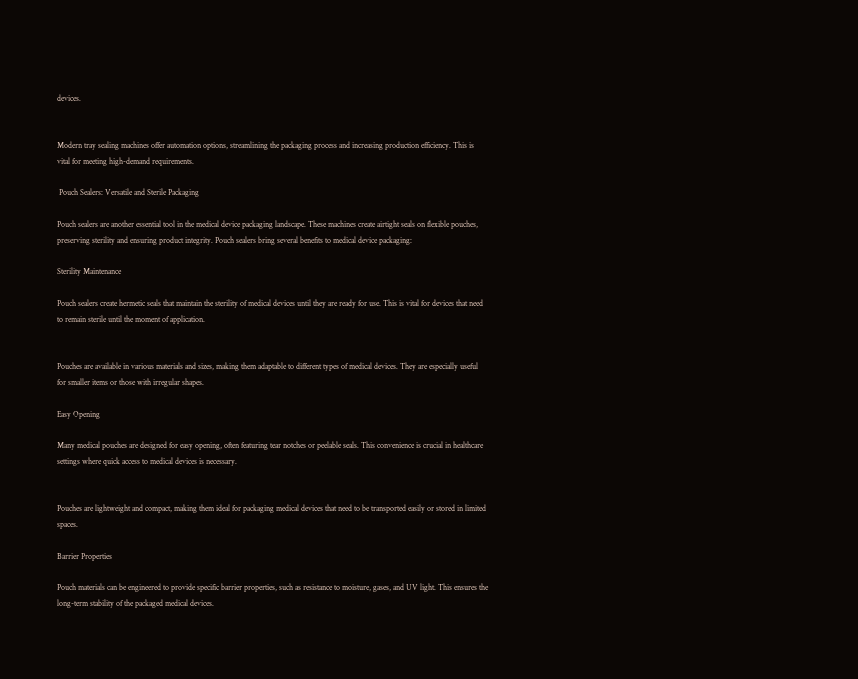devices.


Modern tray sealing machines offer automation options, streamlining the packaging process and increasing production efficiency. This is vital for meeting high-demand requirements.

 Pouch Sealers: Versatile and Sterile Packaging

Pouch sealers are another essential tool in the medical device packaging landscape. These machines create airtight seals on flexible pouches, preserving sterility and ensuring product integrity. Pouch sealers bring several benefits to medical device packaging:

Sterility Maintenance

Pouch sealers create hermetic seals that maintain the sterility of medical devices until they are ready for use. This is vital for devices that need to remain sterile until the moment of application.


Pouches are available in various materials and sizes, making them adaptable to different types of medical devices. They are especially useful for smaller items or those with irregular shapes.

Easy Opening

Many medical pouches are designed for easy opening, often featuring tear notches or peelable seals. This convenience is crucial in healthcare settings where quick access to medical devices is necessary.


Pouches are lightweight and compact, making them ideal for packaging medical devices that need to be transported easily or stored in limited spaces.

Barrier Properties

Pouch materials can be engineered to provide specific barrier properties, such as resistance to moisture, gases, and UV light. This ensures the long-term stability of the packaged medical devices.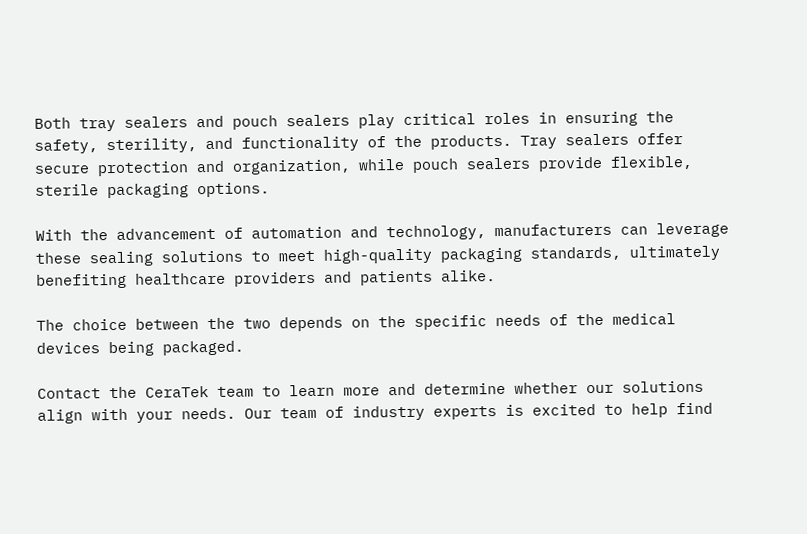Both tray sealers and pouch sealers play critical roles in ensuring the safety, sterility, and functionality of the products. Tray sealers offer secure protection and organization, while pouch sealers provide flexible, sterile packaging options.

With the advancement of automation and technology, manufacturers can leverage these sealing solutions to meet high-quality packaging standards, ultimately benefiting healthcare providers and patients alike.

The choice between the two depends on the specific needs of the medical devices being packaged.

Contact the CeraTek team to learn more and determine whether our solutions align with your needs. Our team of industry experts is excited to help find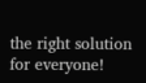the right solution for everyone!